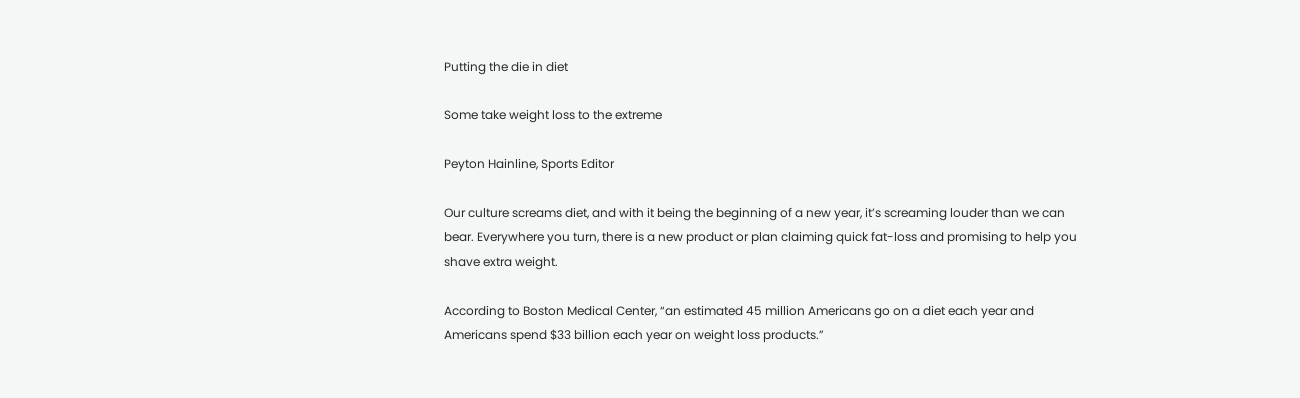Putting the die in diet

Some take weight loss to the extreme

Peyton Hainline, Sports Editor

Our culture screams diet, and with it being the beginning of a new year, it’s screaming louder than we can bear. Everywhere you turn, there is a new product or plan claiming quick fat-loss and promising to help you shave extra weight.

According to Boston Medical Center, “an estimated 45 million Americans go on a diet each year and Americans spend $33 billion each year on weight loss products.”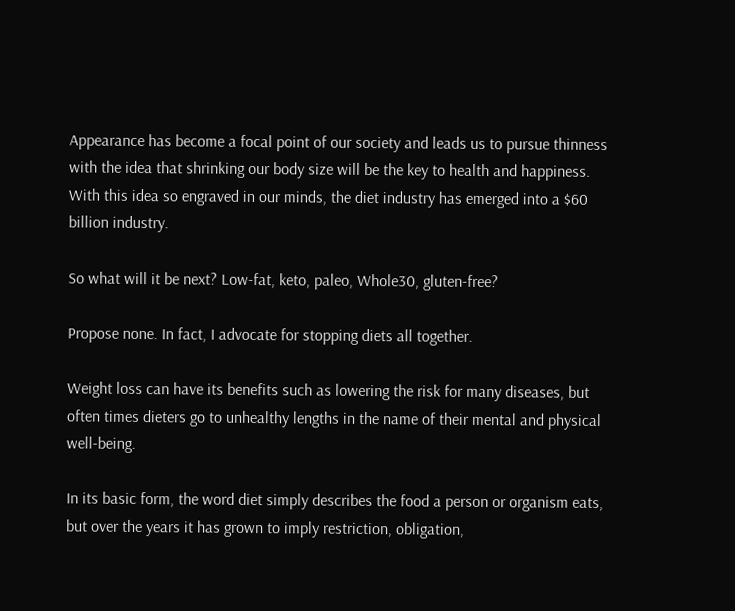Appearance has become a focal point of our society and leads us to pursue thinness with the idea that shrinking our body size will be the key to health and happiness. With this idea so engraved in our minds, the diet industry has emerged into a $60 billion industry.

So what will it be next? Low-fat, keto, paleo, Whole30, gluten-free?

Propose none. In fact, I advocate for stopping diets all together.

Weight loss can have its benefits such as lowering the risk for many diseases, but often times dieters go to unhealthy lengths in the name of their mental and physical well-being.

In its basic form, the word diet simply describes the food a person or organism eats, but over the years it has grown to imply restriction, obligation,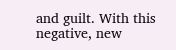and guilt. With this negative, new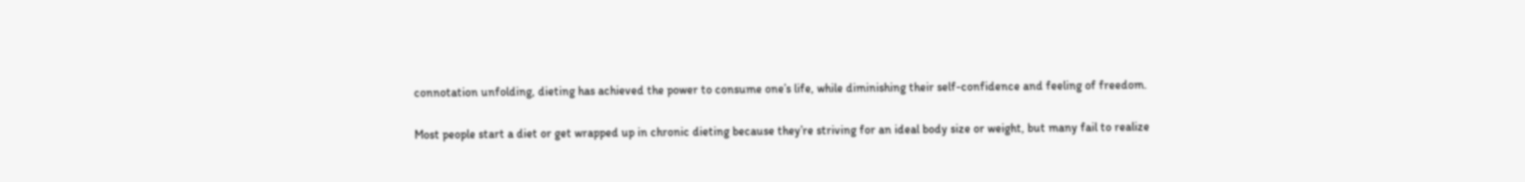connotation unfolding, dieting has achieved the power to consume one’s life, while diminishing their self-confidence and feeling of freedom.

Most people start a diet or get wrapped up in chronic dieting because they’re striving for an ideal body size or weight, but many fail to realize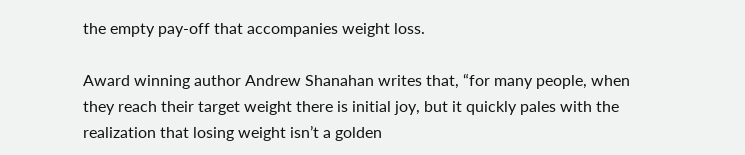the empty pay-off that accompanies weight loss.

Award winning author Andrew Shanahan writes that, “for many people, when they reach their target weight there is initial joy, but it quickly pales with the realization that losing weight isn’t a golden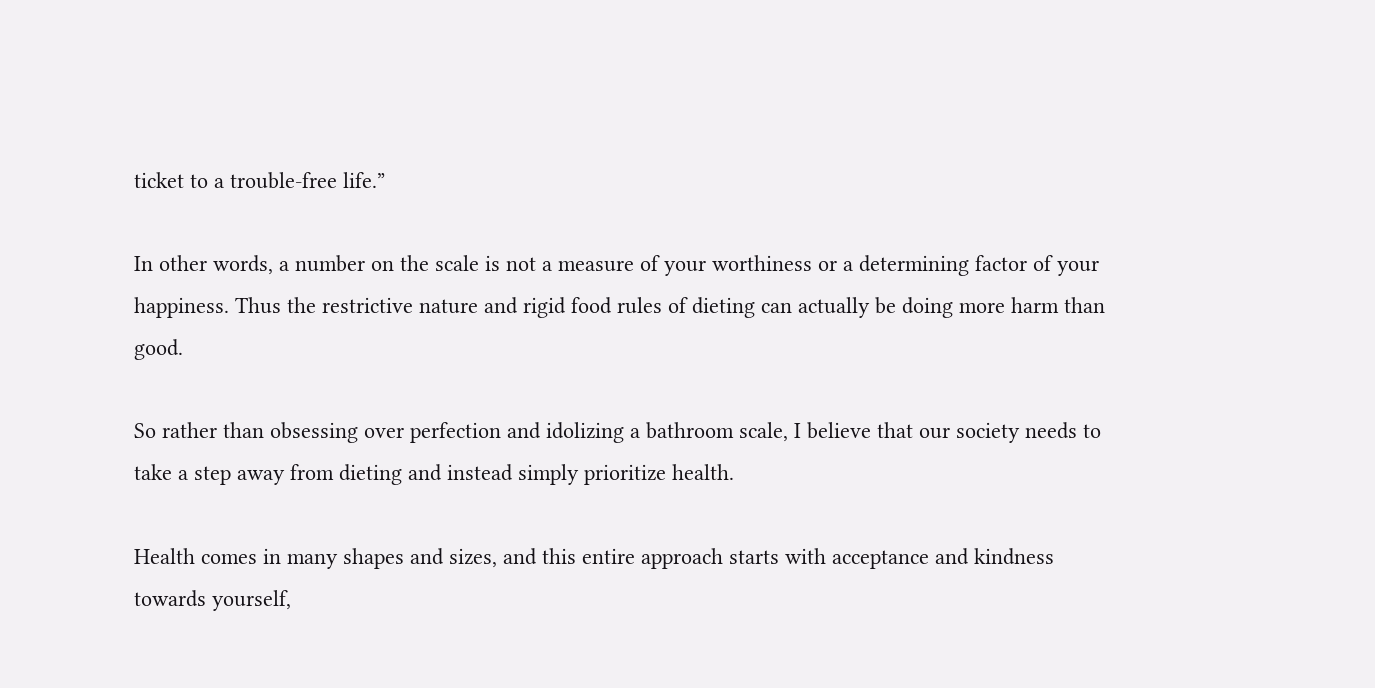ticket to a trouble-free life.”

In other words, a number on the scale is not a measure of your worthiness or a determining factor of your happiness. Thus the restrictive nature and rigid food rules of dieting can actually be doing more harm than good.

So rather than obsessing over perfection and idolizing a bathroom scale, I believe that our society needs to take a step away from dieting and instead simply prioritize health.

Health comes in many shapes and sizes, and this entire approach starts with acceptance and kindness towards yourself,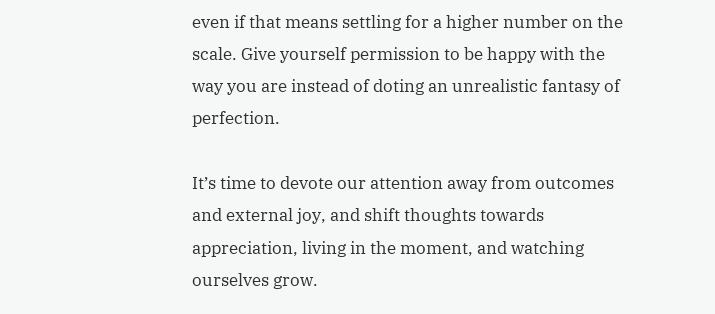even if that means settling for a higher number on the scale. Give yourself permission to be happy with the way you are instead of doting an unrealistic fantasy of perfection.

It’s time to devote our attention away from outcomes and external joy, and shift thoughts towards appreciation, living in the moment, and watching ourselves grow.